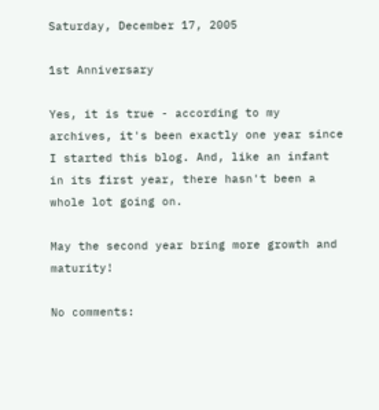Saturday, December 17, 2005

1st Anniversary

Yes, it is true - according to my archives, it's been exactly one year since I started this blog. And, like an infant in its first year, there hasn't been a whole lot going on.

May the second year bring more growth and maturity!

No comments: